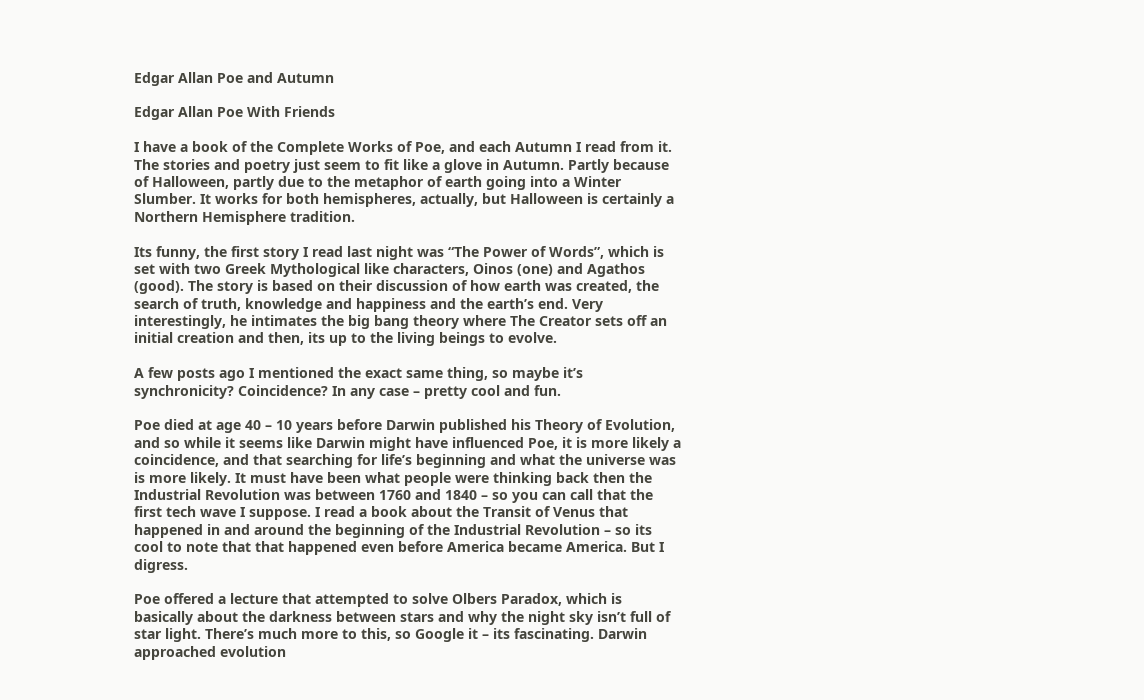Edgar Allan Poe and Autumn

Edgar Allan Poe With Friends

I have a book of the Complete Works of Poe, and each Autumn I read from it. The stories and poetry just seem to fit like a glove in Autumn. Partly because of Halloween, partly due to the metaphor of earth going into a Winter Slumber. It works for both hemispheres, actually, but Halloween is certainly a Northern Hemisphere tradition.

Its funny, the first story I read last night was “The Power of Words”, which is set with two Greek Mythological like characters, Oinos (one) and Agathos (good). The story is based on their discussion of how earth was created, the search of truth, knowledge and happiness and the earth’s end. Very interestingly, he intimates the big bang theory where The Creator sets off an initial creation and then, its up to the living beings to evolve.

A few posts ago I mentioned the exact same thing, so maybe it’s synchronicity? Coincidence? In any case – pretty cool and fun.

Poe died at age 40 – 10 years before Darwin published his Theory of Evolution, and so while it seems like Darwin might have influenced Poe, it is more likely a coincidence, and that searching for life’s beginning and what the universe was is more likely. It must have been what people were thinking back then the Industrial Revolution was between 1760 and 1840 – so you can call that the first tech wave I suppose. I read a book about the Transit of Venus that happened in and around the beginning of the Industrial Revolution – so its cool to note that that happened even before America became America. But I digress.

Poe offered a lecture that attempted to solve Olbers Paradox, which is basically about the darkness between stars and why the night sky isn’t full of star light. There’s much more to this, so Google it – its fascinating. Darwin approached evolution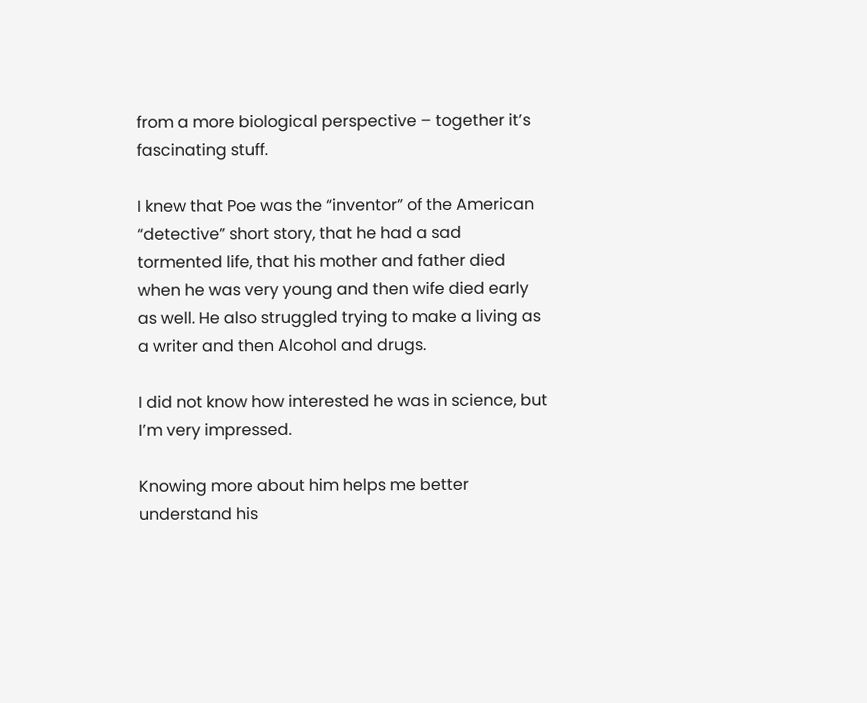from a more biological perspective – together it’s fascinating stuff.

I knew that Poe was the “inventor” of the American “detective” short story, that he had a sad tormented life, that his mother and father died when he was very young and then wife died early as well. He also struggled trying to make a living as a writer and then Alcohol and drugs.

I did not know how interested he was in science, but I’m very impressed.

Knowing more about him helps me better understand his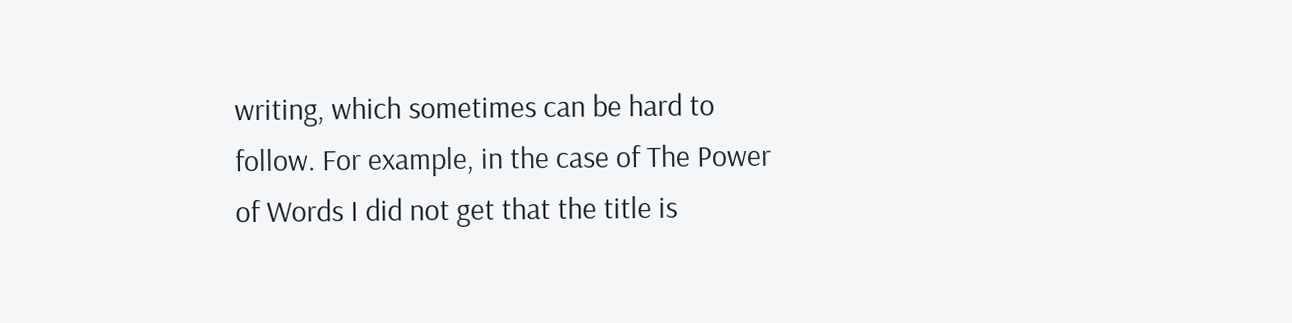writing, which sometimes can be hard to follow. For example, in the case of The Power of Words I did not get that the title is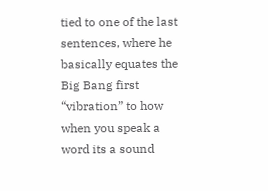tied to one of the last sentences, where he basically equates the Big Bang first “vibration” to how when you speak a word its a sound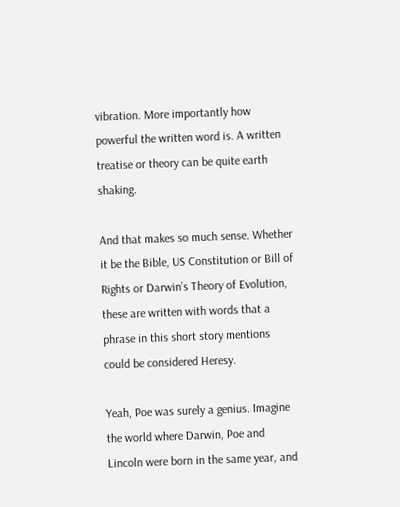vibration. More importantly how powerful the written word is. A written treatise or theory can be quite earth shaking.

And that makes so much sense. Whether it be the Bible, US Constitution or Bill of Rights or Darwin’s Theory of Evolution, these are written with words that a phrase in this short story mentions could be considered Heresy.

Yeah, Poe was surely a genius. Imagine the world where Darwin, Poe and Lincoln were born in the same year, and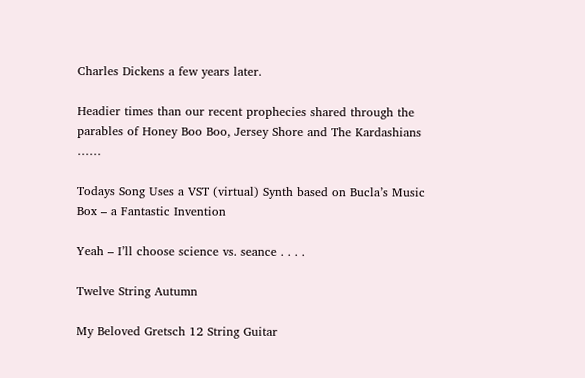Charles Dickens a few years later.

Headier times than our recent prophecies shared through the parables of Honey Boo Boo, Jersey Shore and The Kardashians ……

Todays Song Uses a VST (virtual) Synth based on Bucla’s Music Box – a Fantastic Invention

Yeah – I’ll choose science vs. seance . . . .

Twelve String Autumn

My Beloved Gretsch 12 String Guitar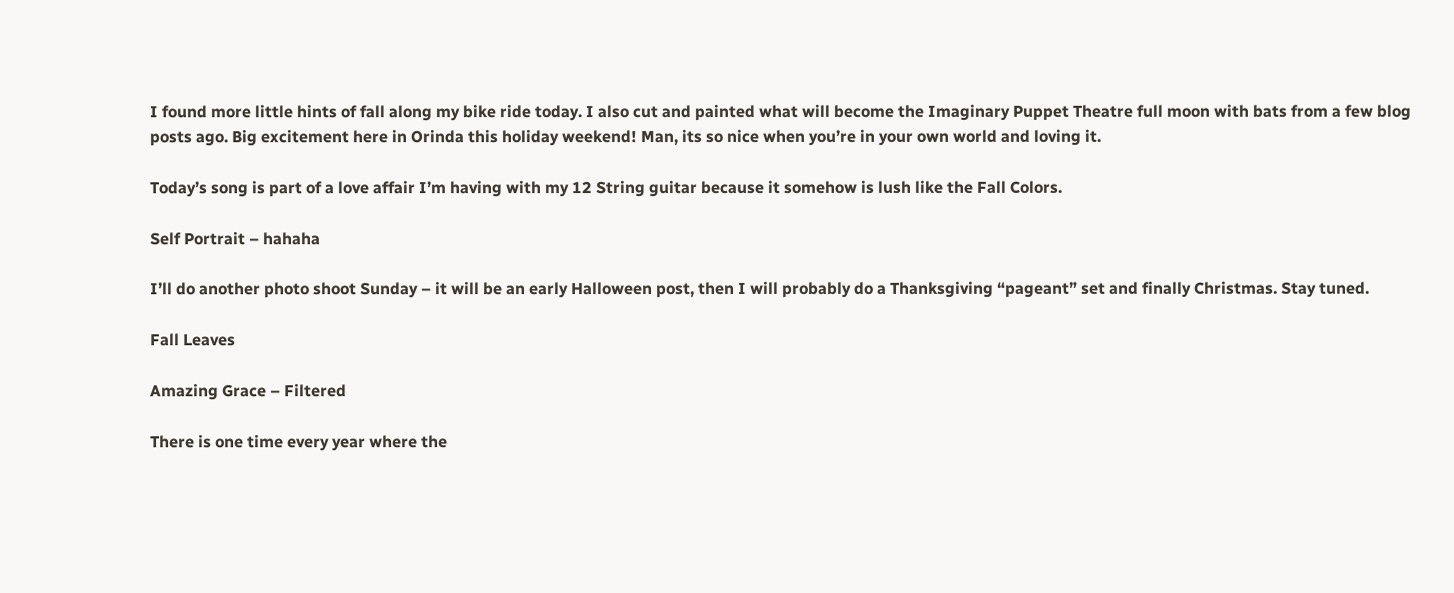I found more little hints of fall along my bike ride today. I also cut and painted what will become the Imaginary Puppet Theatre full moon with bats from a few blog posts ago. Big excitement here in Orinda this holiday weekend! Man, its so nice when you’re in your own world and loving it.

Today’s song is part of a love affair I’m having with my 12 String guitar because it somehow is lush like the Fall Colors.

Self Portrait – hahaha

I’ll do another photo shoot Sunday – it will be an early Halloween post, then I will probably do a Thanksgiving “pageant” set and finally Christmas. Stay tuned.

Fall Leaves

Amazing Grace – Filtered

There is one time every year where the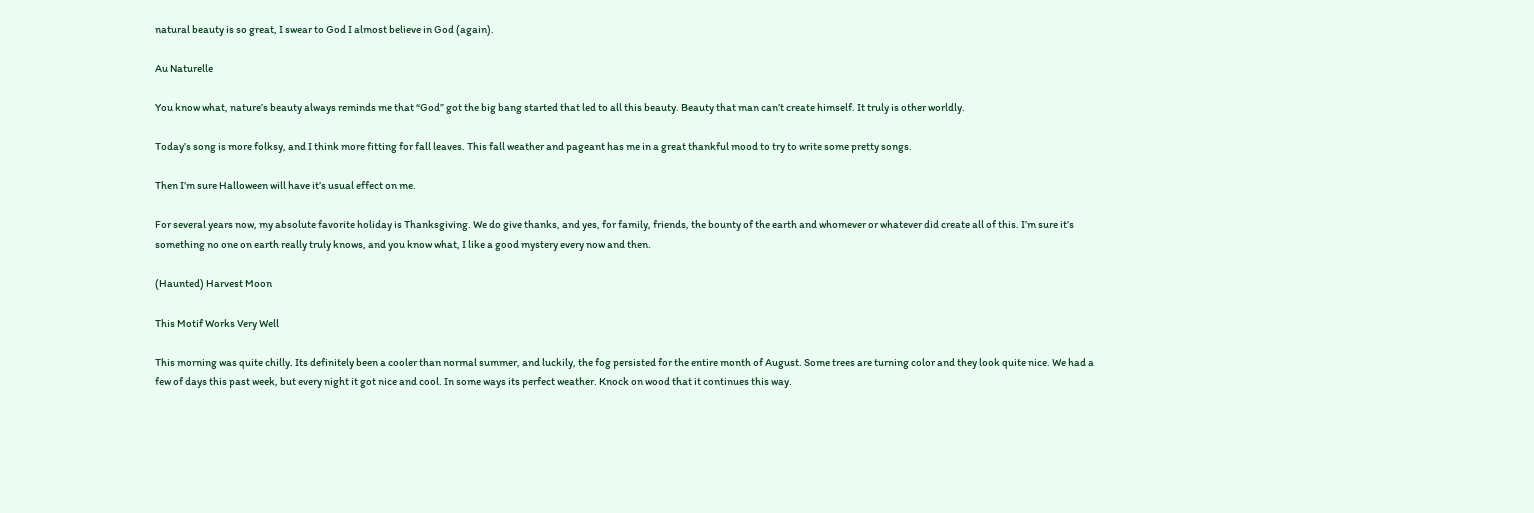natural beauty is so great, I swear to God I almost believe in God (again).

Au Naturelle

You know what, nature’s beauty always reminds me that “God” got the big bang started that led to all this beauty. Beauty that man can’t create himself. It truly is other worldly.

Today’s song is more folksy, and I think more fitting for fall leaves. This fall weather and pageant has me in a great thankful mood to try to write some pretty songs.

Then I’m sure Halloween will have it’s usual effect on me.

For several years now, my absolute favorite holiday is Thanksgiving. We do give thanks, and yes, for family, friends, the bounty of the earth and whomever or whatever did create all of this. I’m sure it’s something no one on earth really truly knows, and you know what, I like a good mystery every now and then.

(Haunted) Harvest Moon

This Motif Works Very Well

This morning was quite chilly. Its definitely been a cooler than normal summer, and luckily, the fog persisted for the entire month of August. Some trees are turning color and they look quite nice. We had a few of days this past week, but every night it got nice and cool. In some ways its perfect weather. Knock on wood that it continues this way.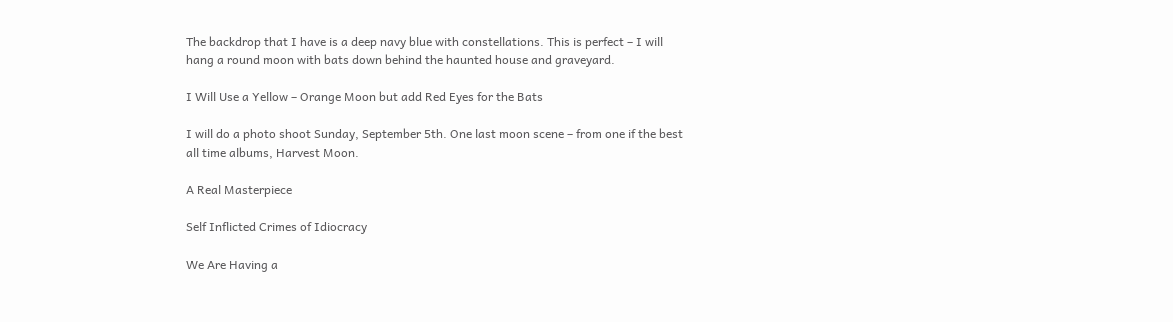The backdrop that I have is a deep navy blue with constellations. This is perfect – I will hang a round moon with bats down behind the haunted house and graveyard.

I Will Use a Yellow – Orange Moon but add Red Eyes for the Bats

I will do a photo shoot Sunday, September 5th. One last moon scene – from one if the best all time albums, Harvest Moon.

A Real Masterpiece

Self Inflicted Crimes of Idiocracy

We Are Having a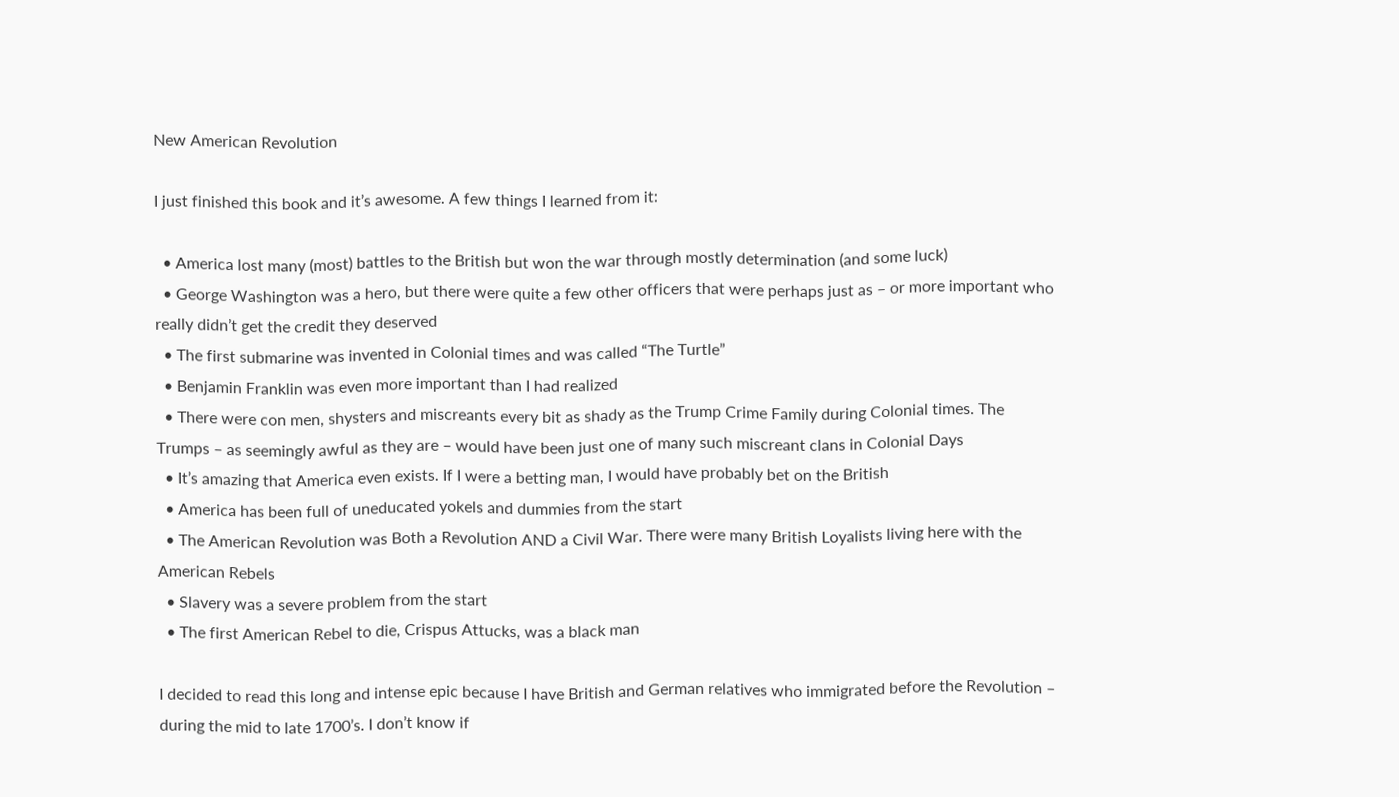New American Revolution

I just finished this book and it’s awesome. A few things I learned from it:

  • America lost many (most) battles to the British but won the war through mostly determination (and some luck)
  • George Washington was a hero, but there were quite a few other officers that were perhaps just as – or more important who really didn’t get the credit they deserved
  • The first submarine was invented in Colonial times and was called “The Turtle”
  • Benjamin Franklin was even more important than I had realized
  • There were con men, shysters and miscreants every bit as shady as the Trump Crime Family during Colonial times. The Trumps – as seemingly awful as they are – would have been just one of many such miscreant clans in Colonial Days
  • It’s amazing that America even exists. If I were a betting man, I would have probably bet on the British
  • America has been full of uneducated yokels and dummies from the start
  • The American Revolution was Both a Revolution AND a Civil War. There were many British Loyalists living here with the American Rebels
  • Slavery was a severe problem from the start
  • The first American Rebel to die, Crispus Attucks, was a black man

I decided to read this long and intense epic because I have British and German relatives who immigrated before the Revolution – during the mid to late 1700’s. I don’t know if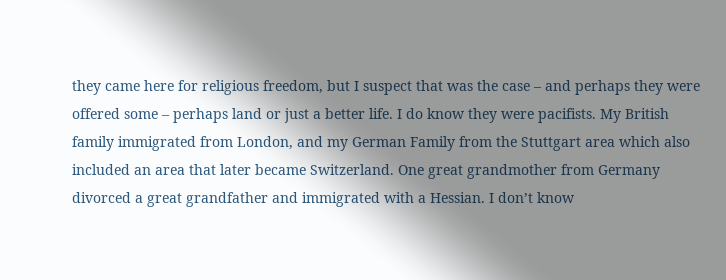they came here for religious freedom, but I suspect that was the case – and perhaps they were offered some – perhaps land or just a better life. I do know they were pacifists. My British family immigrated from London, and my German Family from the Stuttgart area which also included an area that later became Switzerland. One great grandmother from Germany divorced a great grandfather and immigrated with a Hessian. I don’t know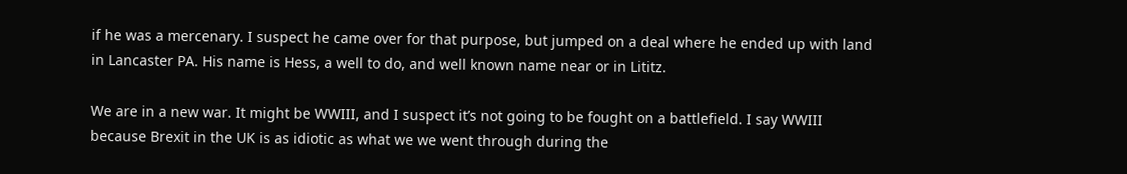if he was a mercenary. I suspect he came over for that purpose, but jumped on a deal where he ended up with land in Lancaster PA. His name is Hess, a well to do, and well known name near or in Lititz.

We are in a new war. It might be WWIII, and I suspect it’s not going to be fought on a battlefield. I say WWIII because Brexit in the UK is as idiotic as what we we went through during the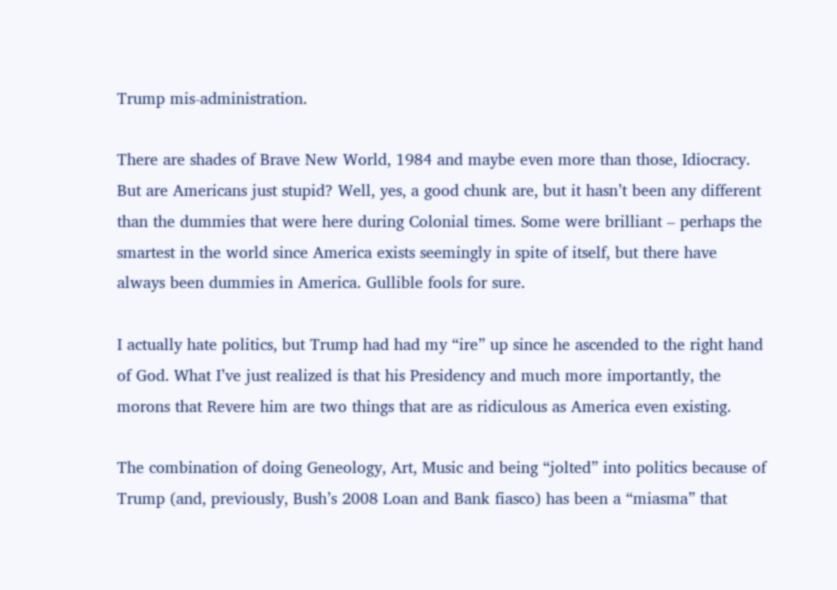Trump mis-administration.

There are shades of Brave New World, 1984 and maybe even more than those, Idiocracy. But are Americans just stupid? Well, yes, a good chunk are, but it hasn’t been any different than the dummies that were here during Colonial times. Some were brilliant – perhaps the smartest in the world since America exists seemingly in spite of itself, but there have always been dummies in America. Gullible fools for sure.

I actually hate politics, but Trump had had my “ire” up since he ascended to the right hand of God. What I’ve just realized is that his Presidency and much more importantly, the morons that Revere him are two things that are as ridiculous as America even existing.

The combination of doing Geneology, Art, Music and being “jolted” into politics because of Trump (and, previously, Bush’s 2008 Loan and Bank fiasco) has been a “miasma” that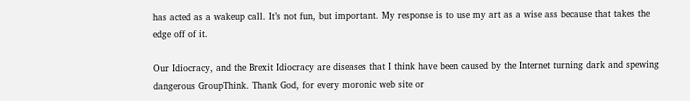has acted as a wakeup call. It’s not fun, but important. My response is to use my art as a wise ass because that takes the edge off of it.

Our Idiocracy, and the Brexit Idiocracy are diseases that I think have been caused by the Internet turning dark and spewing dangerous GroupThink. Thank God, for every moronic web site or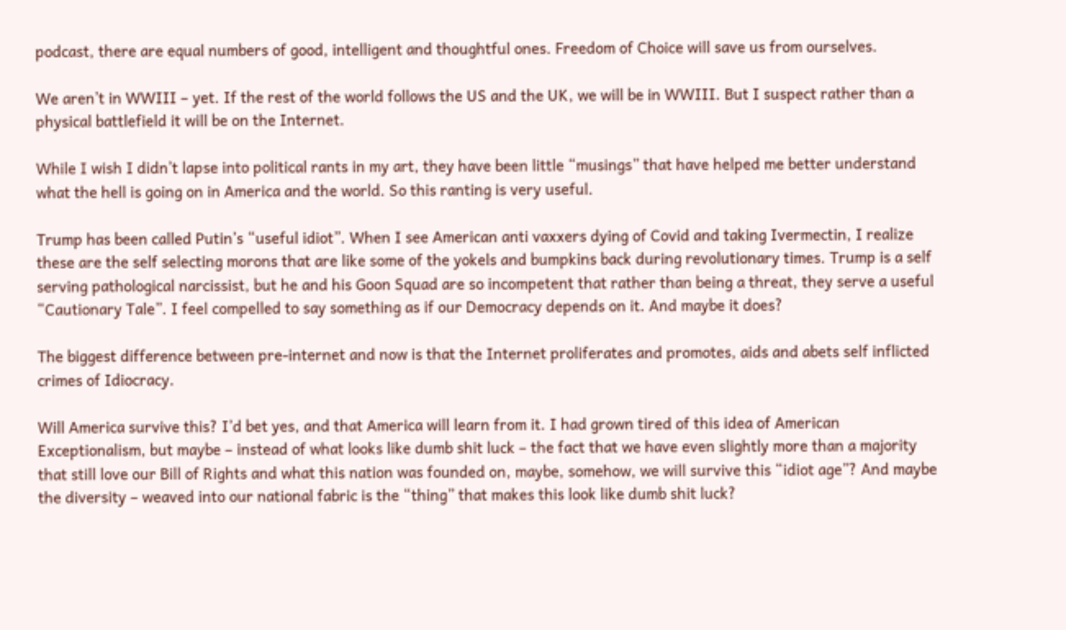podcast, there are equal numbers of good, intelligent and thoughtful ones. Freedom of Choice will save us from ourselves.

We aren’t in WWIII – yet. If the rest of the world follows the US and the UK, we will be in WWIII. But I suspect rather than a physical battlefield it will be on the Internet.

While I wish I didn’t lapse into political rants in my art, they have been little “musings” that have helped me better understand what the hell is going on in America and the world. So this ranting is very useful.

Trump has been called Putin’s “useful idiot”. When I see American anti vaxxers dying of Covid and taking Ivermectin, I realize these are the self selecting morons that are like some of the yokels and bumpkins back during revolutionary times. Trump is a self serving pathological narcissist, but he and his Goon Squad are so incompetent that rather than being a threat, they serve a useful “Cautionary Tale”. I feel compelled to say something as if our Democracy depends on it. And maybe it does?

The biggest difference between pre-internet and now is that the Internet proliferates and promotes, aids and abets self inflicted crimes of Idiocracy.

Will America survive this? I’d bet yes, and that America will learn from it. I had grown tired of this idea of American Exceptionalism, but maybe – instead of what looks like dumb shit luck – the fact that we have even slightly more than a majority that still love our Bill of Rights and what this nation was founded on, maybe, somehow, we will survive this “idiot age”? And maybe the diversity – weaved into our national fabric is the “thing” that makes this look like dumb shit luck?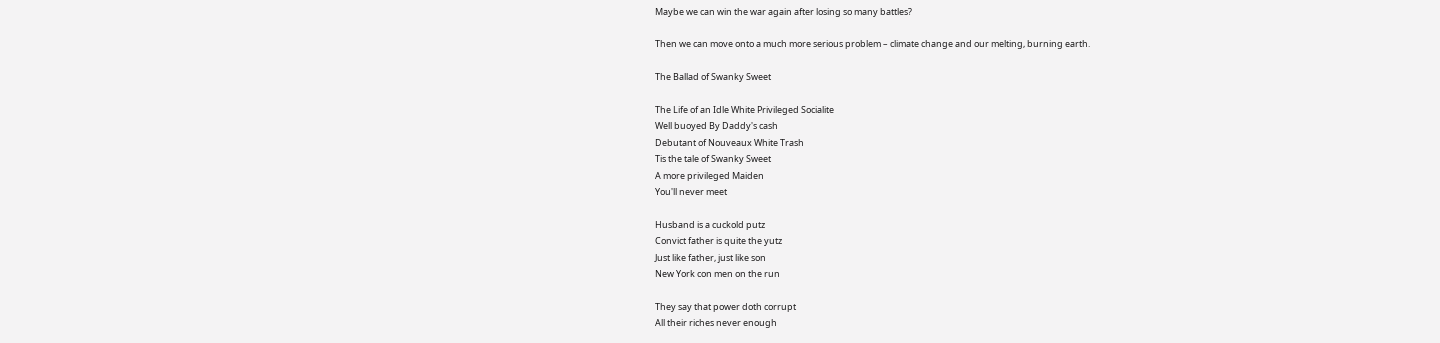Maybe we can win the war again after losing so many battles?

Then we can move onto a much more serious problem – climate change and our melting, burning earth.

The Ballad of Swanky Sweet

The Life of an Idle White Privileged Socialite
Well buoyed By Daddy's cash
Debutant of Nouveaux White Trash
Tis the tale of Swanky Sweet
A more privileged Maiden
You'll never meet

Husband is a cuckold putz
Convict father is quite the yutz
Just like father, just like son
New York con men on the run

They say that power doth corrupt
All their riches never enough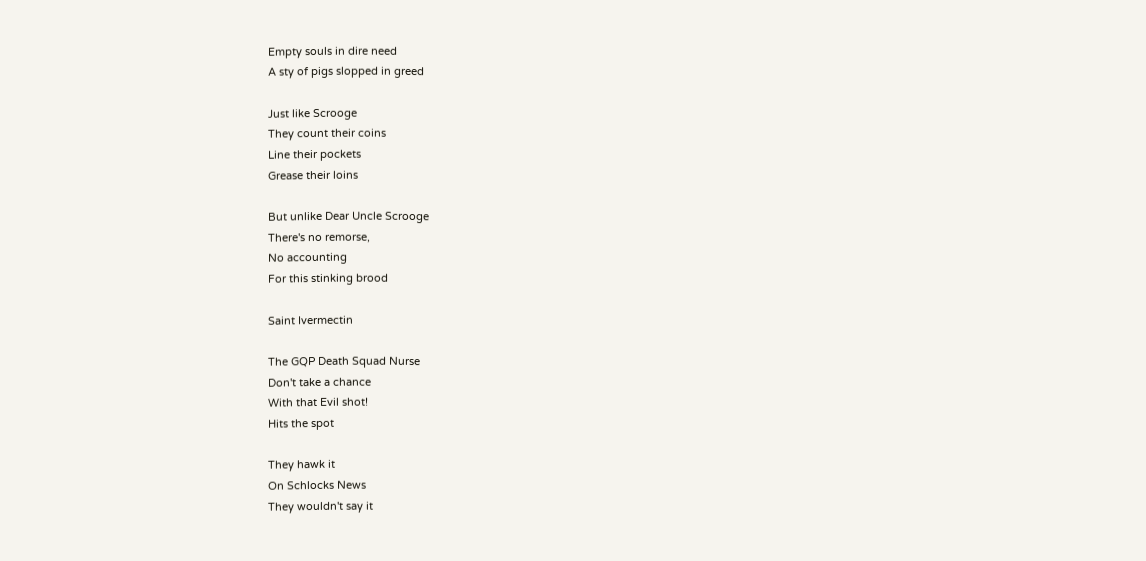Empty souls in dire need
A sty of pigs slopped in greed

Just like Scrooge
They count their coins
Line their pockets
Grease their loins

But unlike Dear Uncle Scrooge
There's no remorse,
No accounting
For this stinking brood

Saint Ivermectin

The GQP Death Squad Nurse
Don't take a chance
With that Evil shot!
Hits the spot

They hawk it
On Schlocks News
They wouldn't say it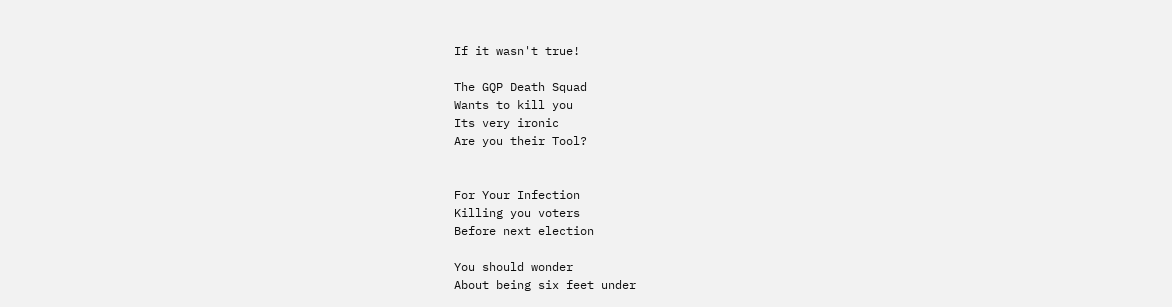If it wasn't true!

The GQP Death Squad
Wants to kill you
Its very ironic
Are you their Tool?


For Your Infection
Killing you voters
Before next election

You should wonder
About being six feet under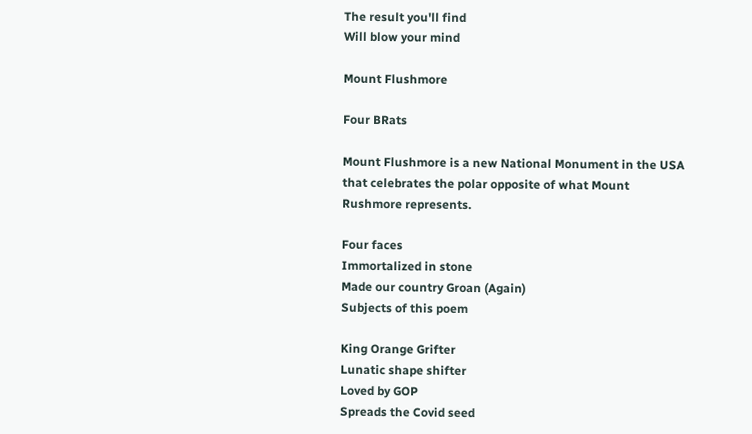The result you'll find
Will blow your mind

Mount Flushmore

Four BRats

Mount Flushmore is a new National Monument in the USA that celebrates the polar opposite of what Mount Rushmore represents.

Four faces
Immortalized in stone
Made our country Groan (Again)
Subjects of this poem

King Orange Grifter
Lunatic shape shifter
Loved by GOP
Spreads the Covid seed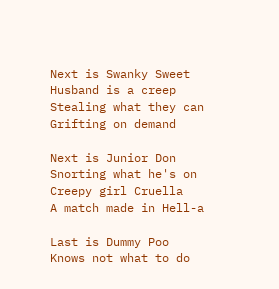Next is Swanky Sweet
Husband is a creep
Stealing what they can
Grifting on demand

Next is Junior Don
Snorting what he's on
Creepy girl Cruella
A match made in Hell-a

Last is Dummy Poo
Knows not what to do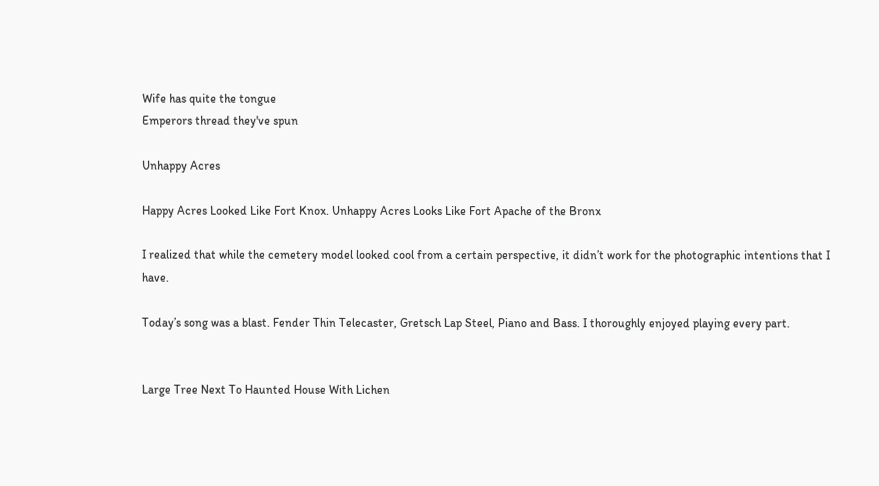Wife has quite the tongue
Emperors thread they've spun

Unhappy Acres

Happy Acres Looked Like Fort Knox. Unhappy Acres Looks Like Fort Apache of the Bronx

I realized that while the cemetery model looked cool from a certain perspective, it didn’t work for the photographic intentions that I have.

Today’s song was a blast. Fender Thin Telecaster, Gretsch Lap Steel, Piano and Bass. I thoroughly enjoyed playing every part.


Large Tree Next To Haunted House With Lichen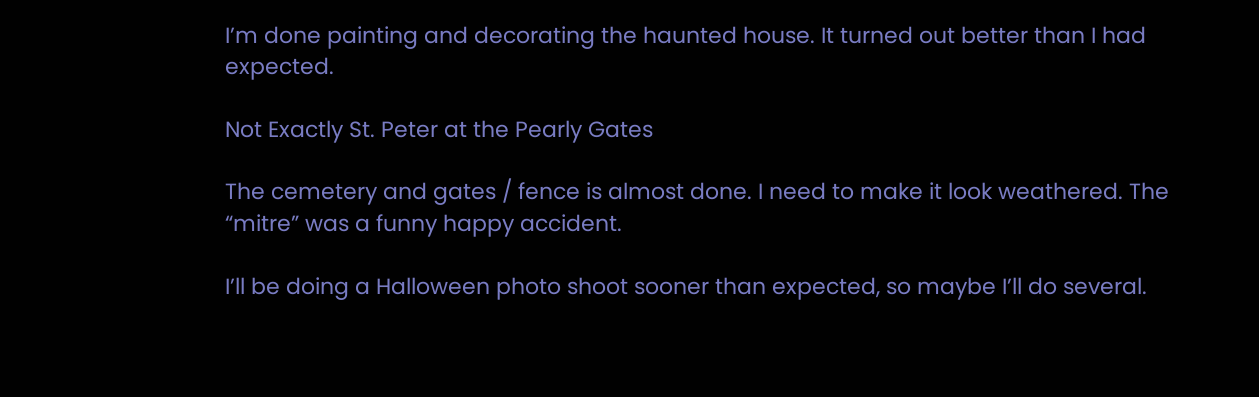I’m done painting and decorating the haunted house. It turned out better than I had expected.

Not Exactly St. Peter at the Pearly Gates

The cemetery and gates / fence is almost done. I need to make it look weathered. The “mitre” was a funny happy accident.

I’ll be doing a Halloween photo shoot sooner than expected, so maybe I’ll do several.